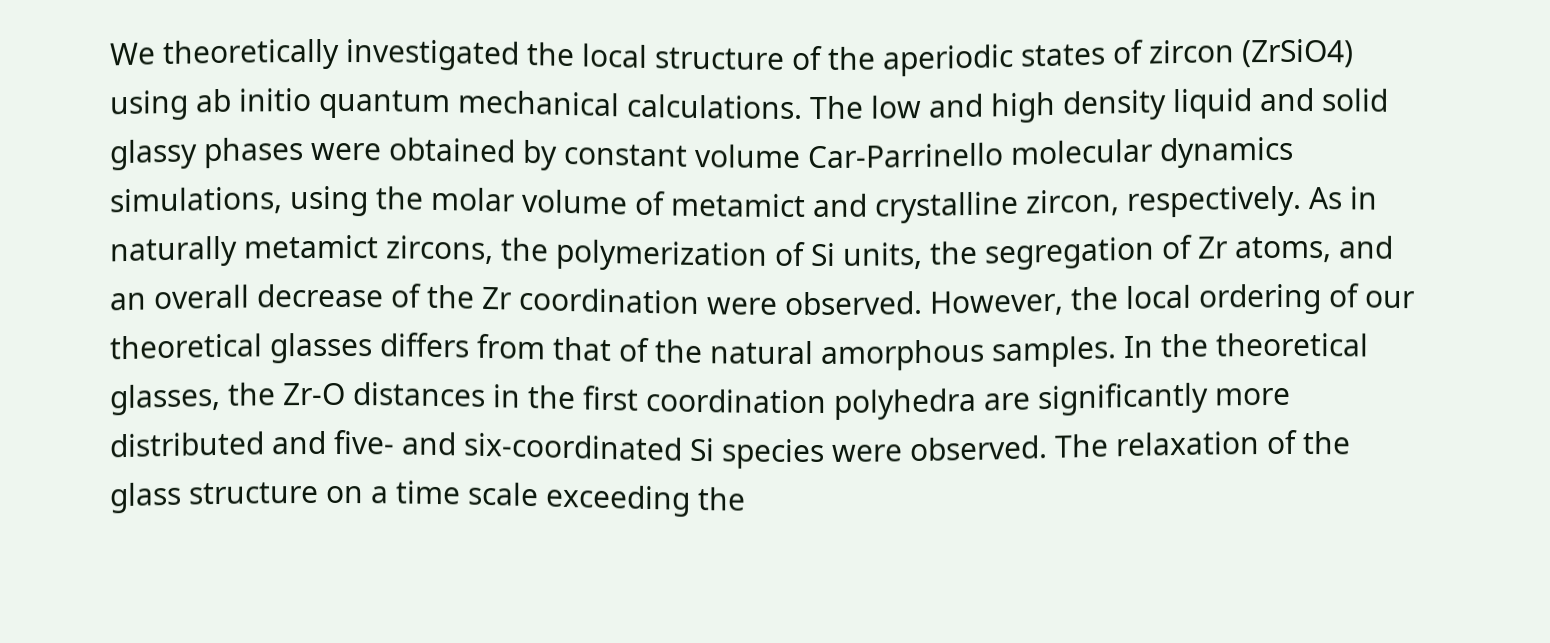We theoretically investigated the local structure of the aperiodic states of zircon (ZrSiO4) using ab initio quantum mechanical calculations. The low and high density liquid and solid glassy phases were obtained by constant volume Car-Parrinello molecular dynamics simulations, using the molar volume of metamict and crystalline zircon, respectively. As in naturally metamict zircons, the polymerization of Si units, the segregation of Zr atoms, and an overall decrease of the Zr coordination were observed. However, the local ordering of our theoretical glasses differs from that of the natural amorphous samples. In the theoretical glasses, the Zr-O distances in the first coordination polyhedra are significantly more distributed and five- and six-coordinated Si species were observed. The relaxation of the glass structure on a time scale exceeding the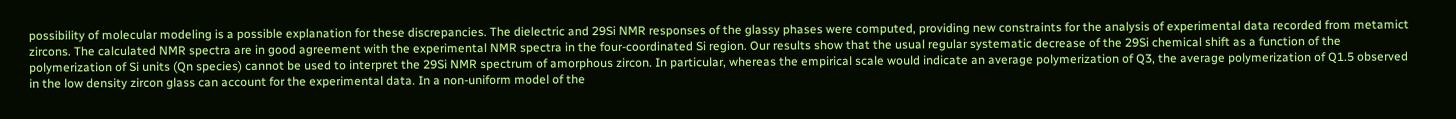possibility of molecular modeling is a possible explanation for these discrepancies. The dielectric and 29Si NMR responses of the glassy phases were computed, providing new constraints for the analysis of experimental data recorded from metamict zircons. The calculated NMR spectra are in good agreement with the experimental NMR spectra in the four-coordinated Si region. Our results show that the usual regular systematic decrease of the 29Si chemical shift as a function of the polymerization of Si units (Qn species) cannot be used to interpret the 29Si NMR spectrum of amorphous zircon. In particular, whereas the empirical scale would indicate an average polymerization of Q3, the average polymerization of Q1.5 observed in the low density zircon glass can account for the experimental data. In a non-uniform model of the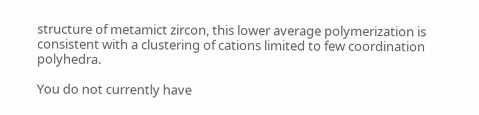structure of metamict zircon, this lower average polymerization is consistent with a clustering of cations limited to few coordination polyhedra.

You do not currently have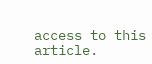access to this article.